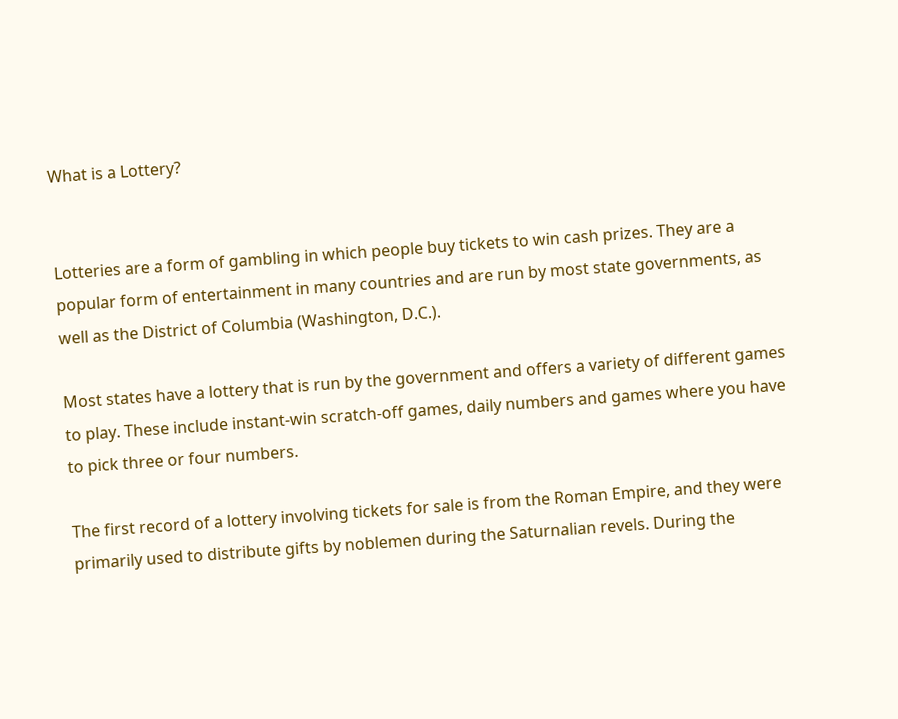What is a Lottery?


Lotteries are a form of gambling in which people buy tickets to win cash prizes. They are a popular form of entertainment in many countries and are run by most state governments, as well as the District of Columbia (Washington, D.C.).

Most states have a lottery that is run by the government and offers a variety of different games to play. These include instant-win scratch-off games, daily numbers and games where you have to pick three or four numbers.

The first record of a lottery involving tickets for sale is from the Roman Empire, and they were primarily used to distribute gifts by noblemen during the Saturnalian revels. During the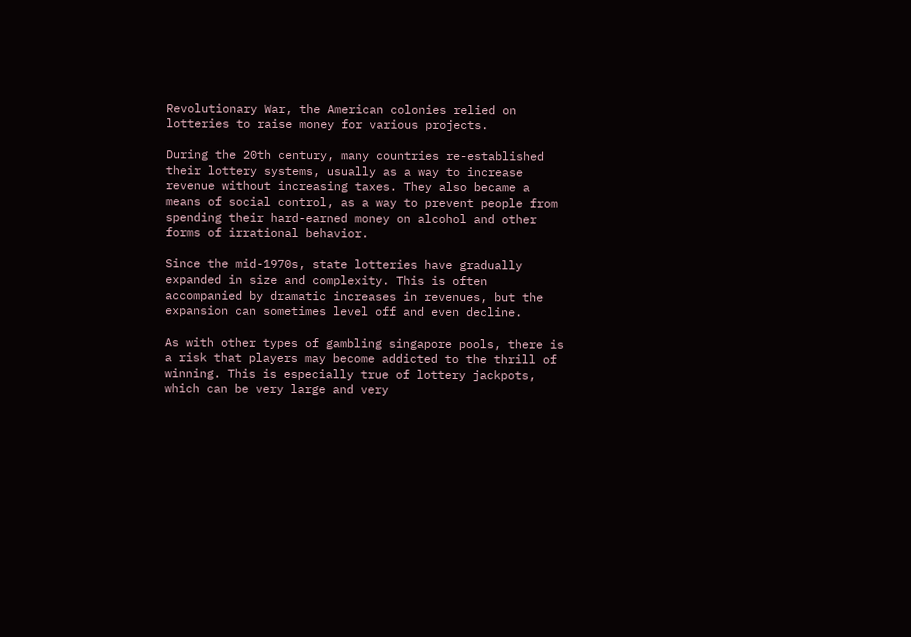Revolutionary War, the American colonies relied on lotteries to raise money for various projects.

During the 20th century, many countries re-established their lottery systems, usually as a way to increase revenue without increasing taxes. They also became a means of social control, as a way to prevent people from spending their hard-earned money on alcohol and other forms of irrational behavior.

Since the mid-1970s, state lotteries have gradually expanded in size and complexity. This is often accompanied by dramatic increases in revenues, but the expansion can sometimes level off and even decline.

As with other types of gambling singapore pools, there is a risk that players may become addicted to the thrill of winning. This is especially true of lottery jackpots, which can be very large and very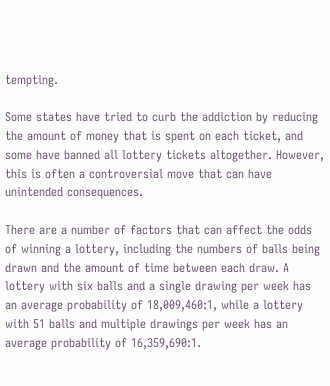tempting.

Some states have tried to curb the addiction by reducing the amount of money that is spent on each ticket, and some have banned all lottery tickets altogether. However, this is often a controversial move that can have unintended consequences.

There are a number of factors that can affect the odds of winning a lottery, including the numbers of balls being drawn and the amount of time between each draw. A lottery with six balls and a single drawing per week has an average probability of 18,009,460:1, while a lottery with 51 balls and multiple drawings per week has an average probability of 16,359,690:1.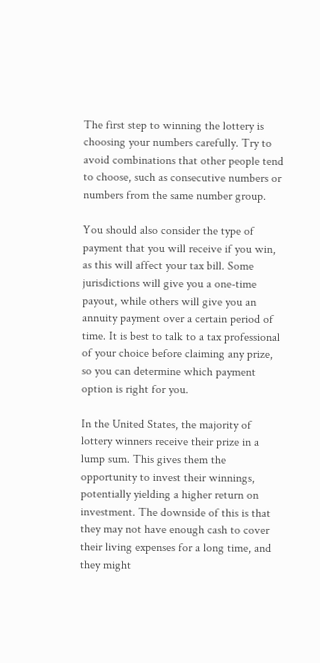The first step to winning the lottery is choosing your numbers carefully. Try to avoid combinations that other people tend to choose, such as consecutive numbers or numbers from the same number group.

You should also consider the type of payment that you will receive if you win, as this will affect your tax bill. Some jurisdictions will give you a one-time payout, while others will give you an annuity payment over a certain period of time. It is best to talk to a tax professional of your choice before claiming any prize, so you can determine which payment option is right for you.

In the United States, the majority of lottery winners receive their prize in a lump sum. This gives them the opportunity to invest their winnings, potentially yielding a higher return on investment. The downside of this is that they may not have enough cash to cover their living expenses for a long time, and they might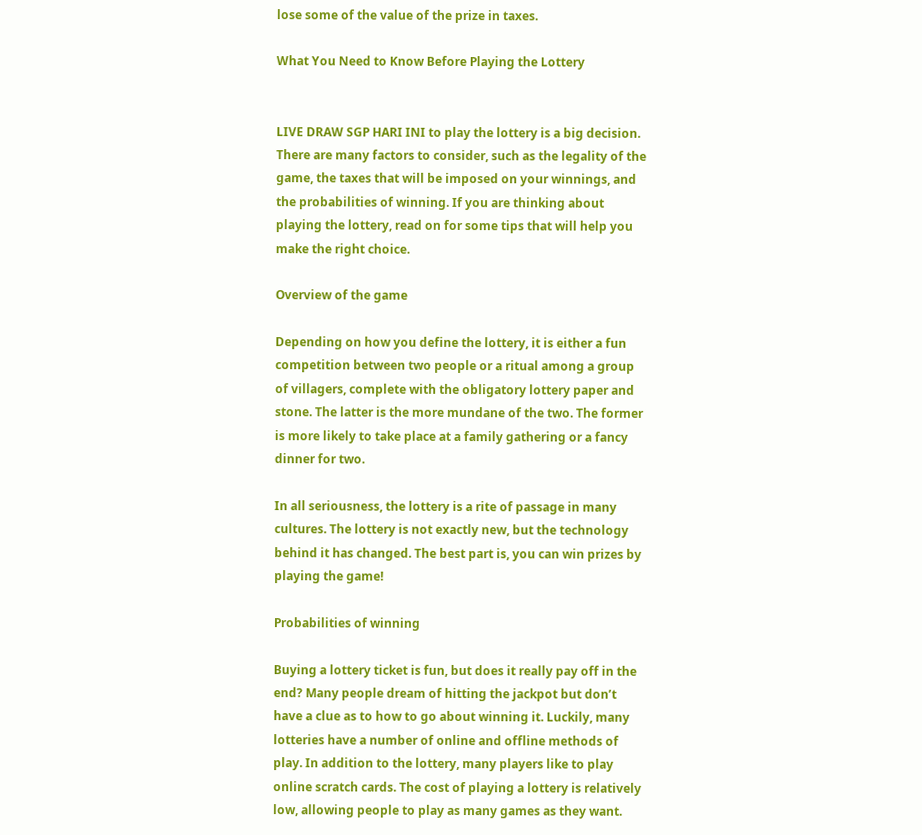lose some of the value of the prize in taxes.

What You Need to Know Before Playing the Lottery


LIVE DRAW SGP HARI INI to play the lottery is a big decision. There are many factors to consider, such as the legality of the game, the taxes that will be imposed on your winnings, and the probabilities of winning. If you are thinking about playing the lottery, read on for some tips that will help you make the right choice.

Overview of the game

Depending on how you define the lottery, it is either a fun competition between two people or a ritual among a group of villagers, complete with the obligatory lottery paper and stone. The latter is the more mundane of the two. The former is more likely to take place at a family gathering or a fancy dinner for two.

In all seriousness, the lottery is a rite of passage in many cultures. The lottery is not exactly new, but the technology behind it has changed. The best part is, you can win prizes by playing the game!

Probabilities of winning

Buying a lottery ticket is fun, but does it really pay off in the end? Many people dream of hitting the jackpot but don’t have a clue as to how to go about winning it. Luckily, many lotteries have a number of online and offline methods of play. In addition to the lottery, many players like to play online scratch cards. The cost of playing a lottery is relatively low, allowing people to play as many games as they want.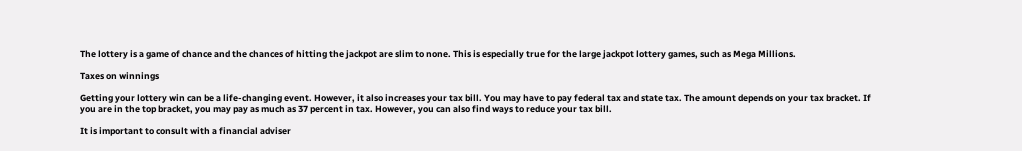The lottery is a game of chance and the chances of hitting the jackpot are slim to none. This is especially true for the large jackpot lottery games, such as Mega Millions.

Taxes on winnings

Getting your lottery win can be a life-changing event. However, it also increases your tax bill. You may have to pay federal tax and state tax. The amount depends on your tax bracket. If you are in the top bracket, you may pay as much as 37 percent in tax. However, you can also find ways to reduce your tax bill.

It is important to consult with a financial adviser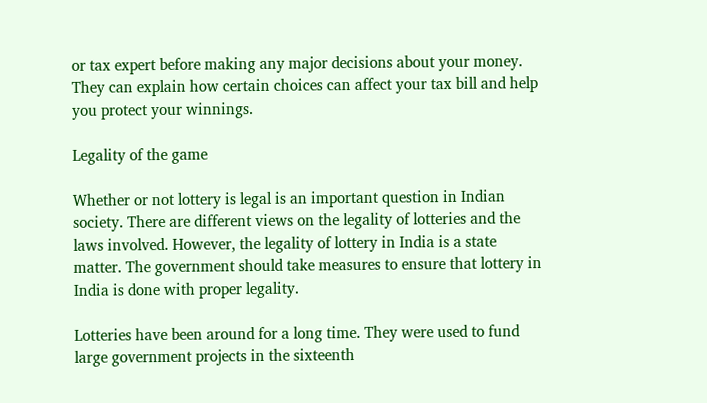or tax expert before making any major decisions about your money. They can explain how certain choices can affect your tax bill and help you protect your winnings.

Legality of the game

Whether or not lottery is legal is an important question in Indian society. There are different views on the legality of lotteries and the laws involved. However, the legality of lottery in India is a state matter. The government should take measures to ensure that lottery in India is done with proper legality.

Lotteries have been around for a long time. They were used to fund large government projects in the sixteenth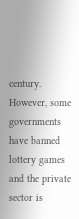century. However, some governments have banned lottery games and the private sector is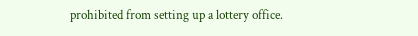prohibited from setting up a lottery office.